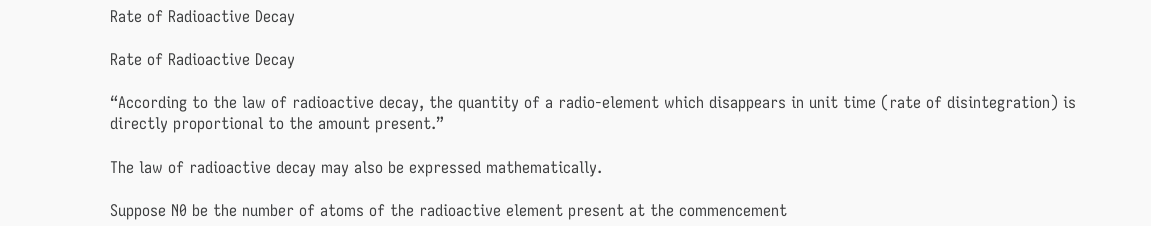Rate of Radioactive Decay

Rate of Radioactive Decay

“According to the law of radioactive decay, the quantity of a radio-element which disappears in unit time (rate of disintegration) is directly proportional to the amount present.”

The law of radioactive decay may also be expressed mathematically.

Suppose N0 be the number of atoms of the radioactive element present at the commencement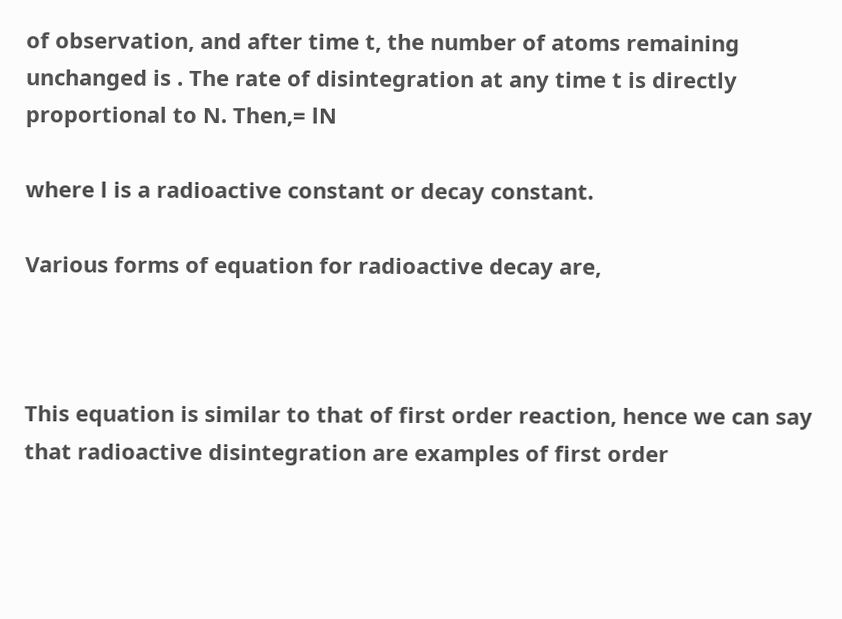of observation, and after time t, the number of atoms remaining unchanged is . The rate of disintegration at any time t is directly proportional to N. Then,= lN

where l is a radioactive constant or decay constant.

Various forms of equation for radioactive decay are,



This equation is similar to that of first order reaction, hence we can say that radioactive disintegration are examples of first order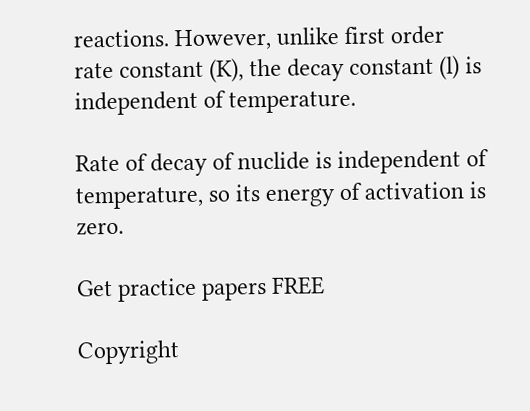reactions. However, unlike first order rate constant (K), the decay constant (l) is independent of temperature.

Rate of decay of nuclide is independent of temperature, so its energy of activation is zero.

Get practice papers FREE

Copyright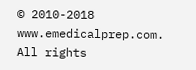© 2010-2018 www.emedicalprep.com. All rights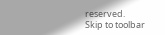reserved.
Skip to toolbar